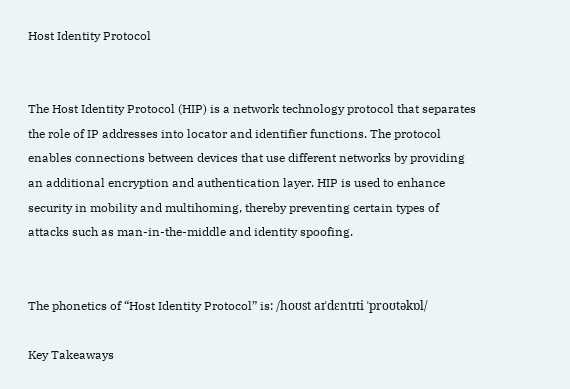Host Identity Protocol


The Host Identity Protocol (HIP) is a network technology protocol that separates the role of IP addresses into locator and identifier functions. The protocol enables connections between devices that use different networks by providing an additional encryption and authentication layer. HIP is used to enhance security in mobility and multihoming, thereby preventing certain types of attacks such as man-in-the-middle and identity spoofing.


The phonetics of “Host Identity Protocol” is: /hoʊst aɪˈdɛntɪti ˈproʊtəkɒl/

Key Takeaways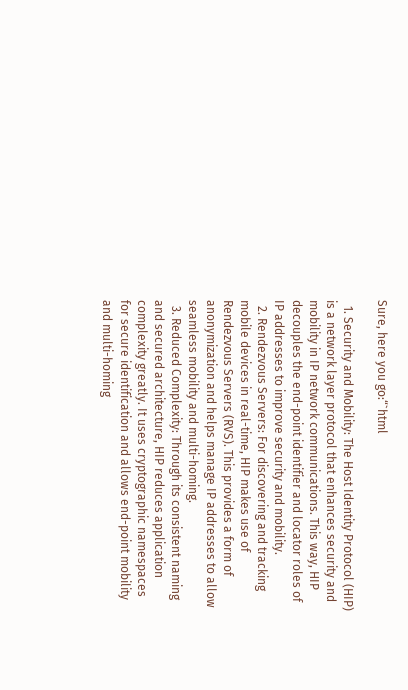Sure, here you go:“`html

  1. Security and Mobility: The Host Identity Protocol (HIP) is a network layer protocol that enhances security and mobility in IP network communications. This way, HIP decouples the end-point identifier and locator roles of IP addresses to improve security and mobility.
  2. Rendezvous Servers: For discovering and tracking mobile devices in real-time, HIP makes use of Rendezvous Servers (RVS). This provides a form of anonymization and helps manage IP addresses to allow seamless mobility and multi-homing.
  3. Reduced Complexity: Through its consistent naming and secured architecture, HIP reduces application complexity greatly. It uses cryptographic namespaces for secure identification and allows end-point mobility and multi-homing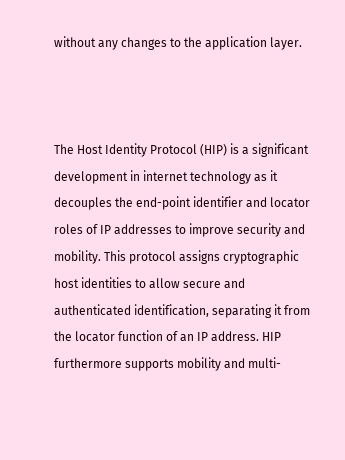without any changes to the application layer.



The Host Identity Protocol (HIP) is a significant development in internet technology as it decouples the end-point identifier and locator roles of IP addresses to improve security and mobility. This protocol assigns cryptographic host identities to allow secure and authenticated identification, separating it from the locator function of an IP address. HIP furthermore supports mobility and multi-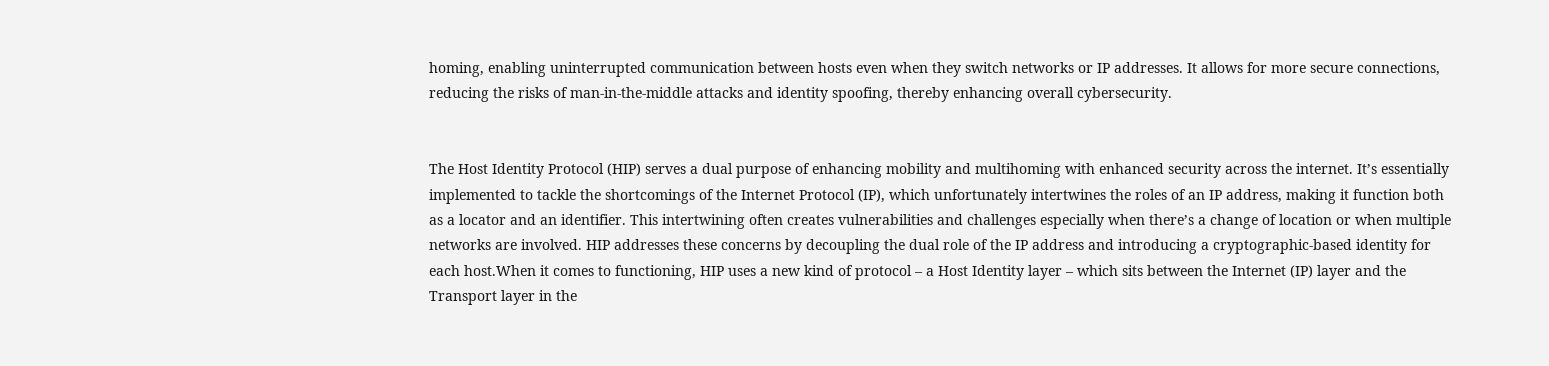homing, enabling uninterrupted communication between hosts even when they switch networks or IP addresses. It allows for more secure connections, reducing the risks of man-in-the-middle attacks and identity spoofing, thereby enhancing overall cybersecurity.


The Host Identity Protocol (HIP) serves a dual purpose of enhancing mobility and multihoming with enhanced security across the internet. It’s essentially implemented to tackle the shortcomings of the Internet Protocol (IP), which unfortunately intertwines the roles of an IP address, making it function both as a locator and an identifier. This intertwining often creates vulnerabilities and challenges especially when there’s a change of location or when multiple networks are involved. HIP addresses these concerns by decoupling the dual role of the IP address and introducing a cryptographic-based identity for each host.When it comes to functioning, HIP uses a new kind of protocol – a Host Identity layer – which sits between the Internet (IP) layer and the Transport layer in the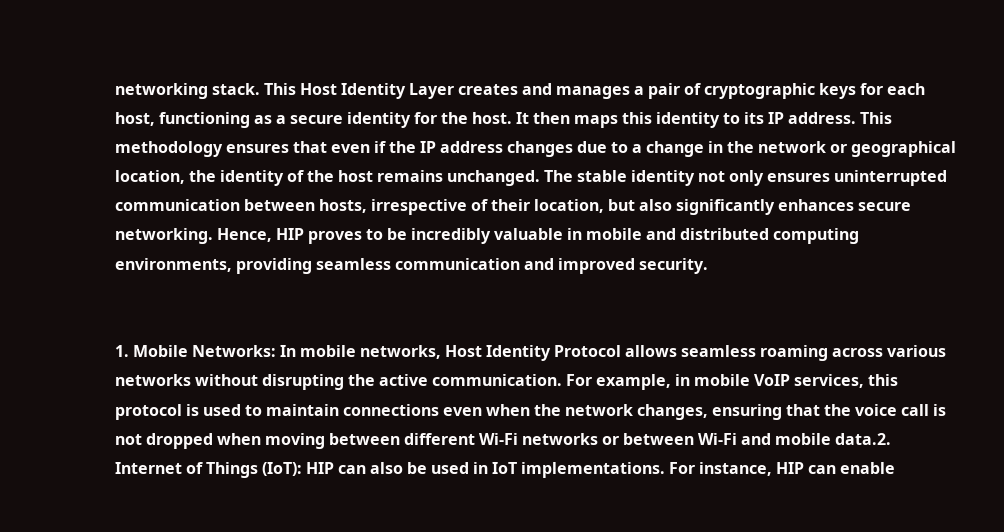networking stack. This Host Identity Layer creates and manages a pair of cryptographic keys for each host, functioning as a secure identity for the host. It then maps this identity to its IP address. This methodology ensures that even if the IP address changes due to a change in the network or geographical location, the identity of the host remains unchanged. The stable identity not only ensures uninterrupted communication between hosts, irrespective of their location, but also significantly enhances secure networking. Hence, HIP proves to be incredibly valuable in mobile and distributed computing environments, providing seamless communication and improved security.


1. Mobile Networks: In mobile networks, Host Identity Protocol allows seamless roaming across various networks without disrupting the active communication. For example, in mobile VoIP services, this protocol is used to maintain connections even when the network changes, ensuring that the voice call is not dropped when moving between different Wi-Fi networks or between Wi-Fi and mobile data.2. Internet of Things (IoT): HIP can also be used in IoT implementations. For instance, HIP can enable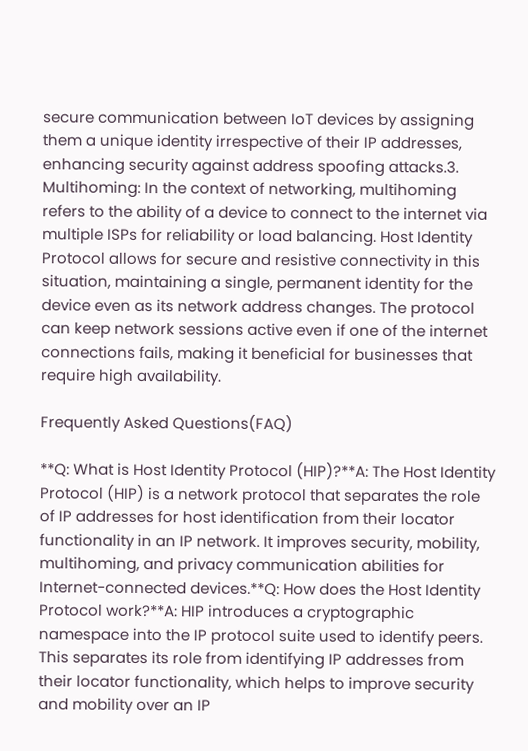secure communication between IoT devices by assigning them a unique identity irrespective of their IP addresses, enhancing security against address spoofing attacks.3. Multihoming: In the context of networking, multihoming refers to the ability of a device to connect to the internet via multiple ISPs for reliability or load balancing. Host Identity Protocol allows for secure and resistive connectivity in this situation, maintaining a single, permanent identity for the device even as its network address changes. The protocol can keep network sessions active even if one of the internet connections fails, making it beneficial for businesses that require high availability.

Frequently Asked Questions(FAQ)

**Q: What is Host Identity Protocol (HIP)?**A: The Host Identity Protocol (HIP) is a network protocol that separates the role of IP addresses for host identification from their locator functionality in an IP network. It improves security, mobility, multihoming, and privacy communication abilities for Internet-connected devices.**Q: How does the Host Identity Protocol work?**A: HIP introduces a cryptographic namespace into the IP protocol suite used to identify peers. This separates its role from identifying IP addresses from their locator functionality, which helps to improve security and mobility over an IP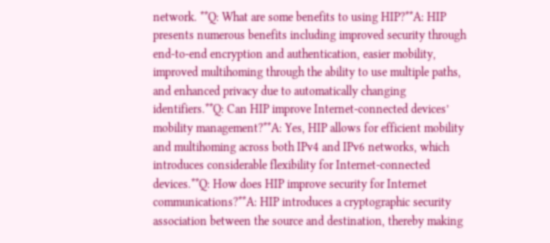network. **Q: What are some benefits to using HIP?**A: HIP presents numerous benefits including improved security through end-to-end encryption and authentication, easier mobility, improved multihoming through the ability to use multiple paths, and enhanced privacy due to automatically changing identifiers.**Q: Can HIP improve Internet-connected devices’ mobility management?**A: Yes, HIP allows for efficient mobility and multihoming across both IPv4 and IPv6 networks, which introduces considerable flexibility for Internet-connected devices.**Q: How does HIP improve security for Internet communications?**A: HIP introduces a cryptographic security association between the source and destination, thereby making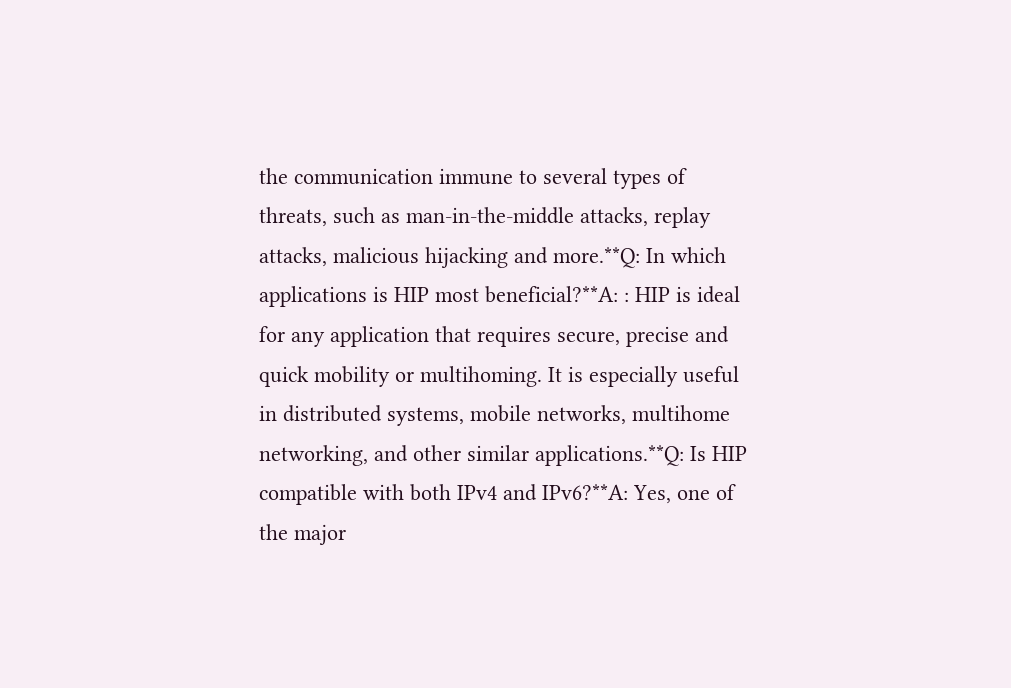the communication immune to several types of threats, such as man-in-the-middle attacks, replay attacks, malicious hijacking and more.**Q: In which applications is HIP most beneficial?**A: : HIP is ideal for any application that requires secure, precise and quick mobility or multihoming. It is especially useful in distributed systems, mobile networks, multihome networking, and other similar applications.**Q: Is HIP compatible with both IPv4 and IPv6?**A: Yes, one of the major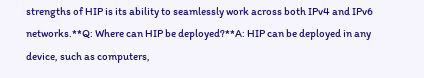strengths of HIP is its ability to seamlessly work across both IPv4 and IPv6 networks.**Q: Where can HIP be deployed?**A: HIP can be deployed in any device, such as computers,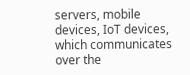servers, mobile devices, IoT devices, which communicates over the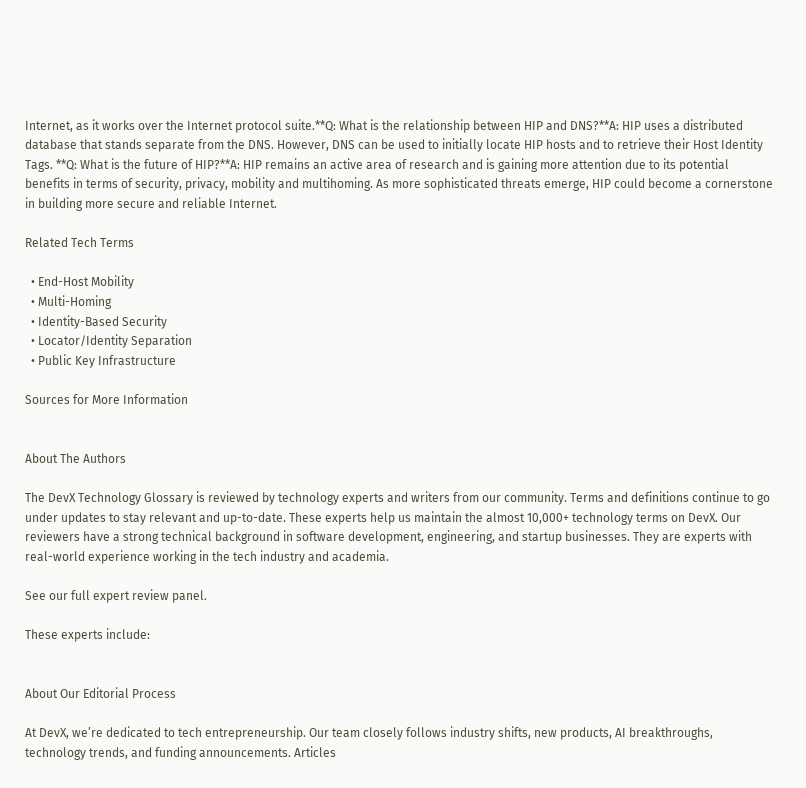Internet, as it works over the Internet protocol suite.**Q: What is the relationship between HIP and DNS?**A: HIP uses a distributed database that stands separate from the DNS. However, DNS can be used to initially locate HIP hosts and to retrieve their Host Identity Tags. **Q: What is the future of HIP?**A: HIP remains an active area of research and is gaining more attention due to its potential benefits in terms of security, privacy, mobility and multihoming. As more sophisticated threats emerge, HIP could become a cornerstone in building more secure and reliable Internet.

Related Tech Terms

  • End-Host Mobility
  • Multi-Homing
  • Identity-Based Security
  • Locator/Identity Separation
  • Public Key Infrastructure

Sources for More Information


About The Authors

The DevX Technology Glossary is reviewed by technology experts and writers from our community. Terms and definitions continue to go under updates to stay relevant and up-to-date. These experts help us maintain the almost 10,000+ technology terms on DevX. Our reviewers have a strong technical background in software development, engineering, and startup businesses. They are experts with real-world experience working in the tech industry and academia.

See our full expert review panel.

These experts include:


About Our Editorial Process

At DevX, we’re dedicated to tech entrepreneurship. Our team closely follows industry shifts, new products, AI breakthroughs, technology trends, and funding announcements. Articles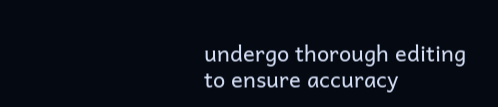undergo thorough editing to ensure accuracy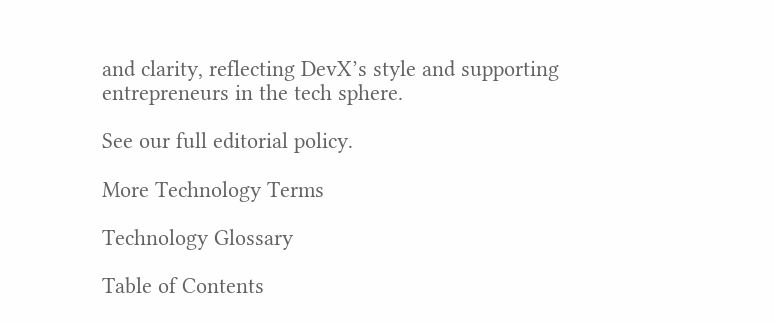and clarity, reflecting DevX’s style and supporting entrepreneurs in the tech sphere.

See our full editorial policy.

More Technology Terms

Technology Glossary

Table of Contents